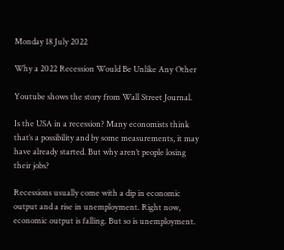Monday 18 July 2022

Why a 2022 Recession Would Be Unlike Any Other

Youtube shows the story from Wall Street Journal.

Is the USA in a recession? Many economists think that’s a possibility and by some measurements, it may have already started. But why aren’t people losing their jobs?

Recessions usually come with a dip in economic output and a rise in unemployment. Right now, economic output is falling. But so is unemployment.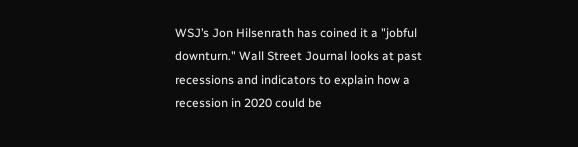WSJ’s Jon Hilsenrath has coined it a "jobful downturn." Wall Street Journal looks at past recessions and indicators to explain how a recession in 2020 could be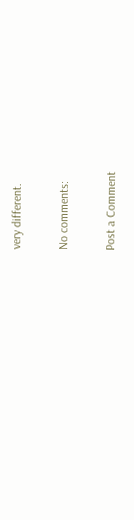very different.

No comments:

Post a Comment